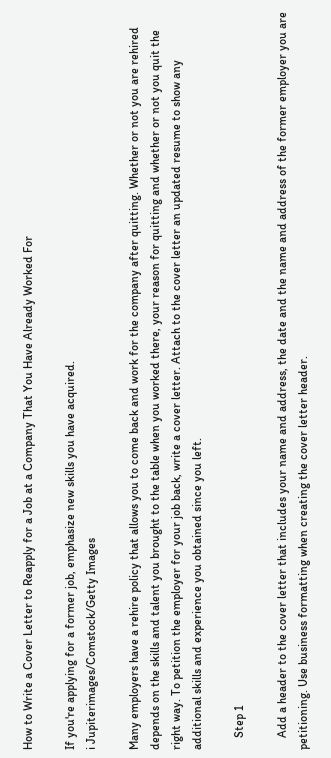How to Write a Cover Letter to Reapply for a Job at a Company That You Have Already Worked For

If you're applying for a former job, emphasize new skills you have acquired.
i Jupiterimages/Comstock/Getty Images

Many employers have a rehire policy that allows you to come back and work for the company after quitting. Whether or not you are rehired depends on the skills and talent you brought to the table when you worked there, your reason for quitting and whether or not you quit the right way. To petition the employer for your job back, write a cover letter. Attach to the cover letter an updated resume to show any additional skills and experience you obtained since you left.

    Step 1

    Add a header to the cover letter that includes your name and address, the date and the name and address of the former employer you are petitioning. Use business formatting when creating the cover letter header.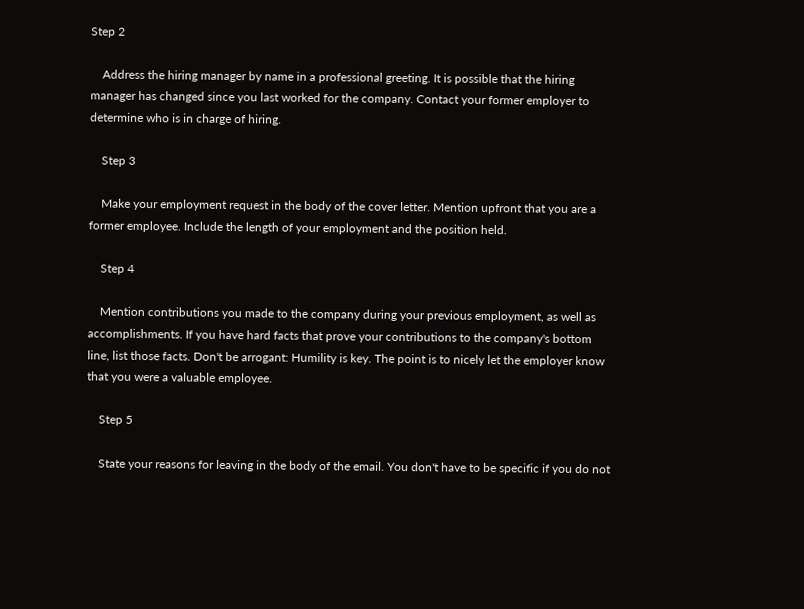Step 2

    Address the hiring manager by name in a professional greeting. It is possible that the hiring manager has changed since you last worked for the company. Contact your former employer to determine who is in charge of hiring.

    Step 3

    Make your employment request in the body of the cover letter. Mention upfront that you are a former employee. Include the length of your employment and the position held.

    Step 4

    Mention contributions you made to the company during your previous employment, as well as accomplishments. If you have hard facts that prove your contributions to the company's bottom line, list those facts. Don't be arrogant: Humility is key. The point is to nicely let the employer know that you were a valuable employee.

    Step 5

    State your reasons for leaving in the body of the email. You don't have to be specific if you do not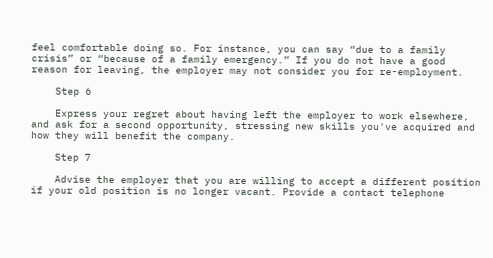feel comfortable doing so. For instance, you can say “due to a family crisis” or “because of a family emergency.” If you do not have a good reason for leaving, the employer may not consider you for re-employment.

    Step 6

    Express your regret about having left the employer to work elsewhere, and ask for a second opportunity, stressing new skills you've acquired and how they will benefit the company.

    Step 7

    Advise the employer that you are willing to accept a different position if your old position is no longer vacant. Provide a contact telephone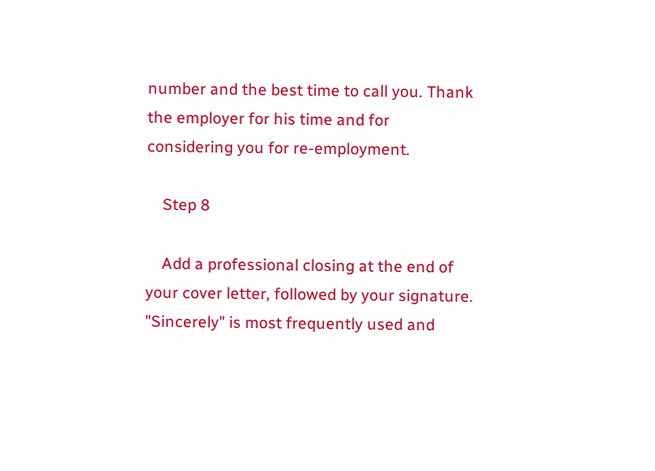number and the best time to call you. Thank the employer for his time and for considering you for re-employment.

    Step 8

    Add a professional closing at the end of your cover letter, followed by your signature. "Sincerely" is most frequently used and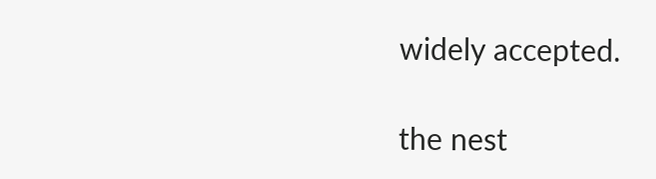widely accepted.

the nest